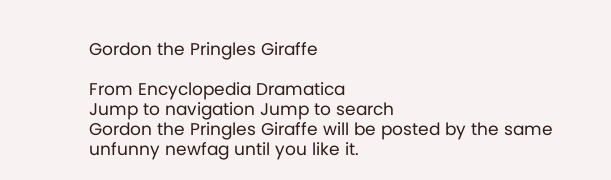Gordon the Pringles Giraffe

From Encyclopedia Dramatica
Jump to navigation Jump to search
Gordon the Pringles Giraffe will be posted by the same
unfunny newfag until you like it.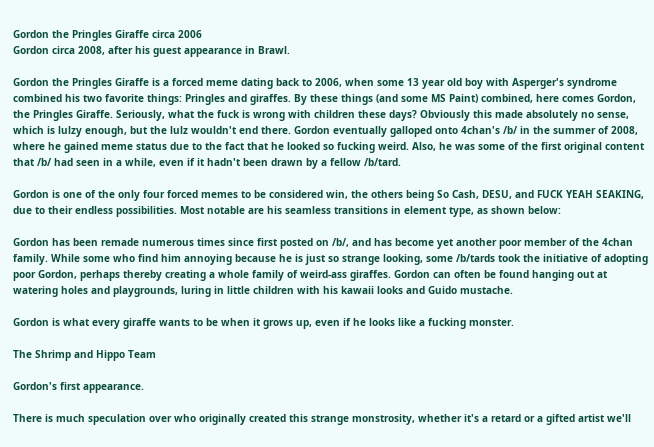Gordon the Pringles Giraffe circa 2006
Gordon circa 2008, after his guest appearance in Brawl.

Gordon the Pringles Giraffe is a forced meme dating back to 2006, when some 13 year old boy with Asperger's syndrome combined his two favorite things: Pringles and giraffes. By these things (and some MS Paint) combined, here comes Gordon, the Pringles Giraffe. Seriously, what the fuck is wrong with children these days? Obviously this made absolutely no sense, which is lulzy enough, but the lulz wouldn't end there. Gordon eventually galloped onto 4chan's /b/ in the summer of 2008, where he gained meme status due to the fact that he looked so fucking weird. Also, he was some of the first original content that /b/ had seen in a while, even if it hadn't been drawn by a fellow /b/tard.

Gordon is one of the only four forced memes to be considered win, the others being So Cash, DESU, and FUCK YEAH SEAKING, due to their endless possibilities. Most notable are his seamless transitions in element type, as shown below:

Gordon has been remade numerous times since first posted on /b/, and has become yet another poor member of the 4chan family. While some who find him annoying because he is just so strange looking, some /b/tards took the initiative of adopting poor Gordon, perhaps thereby creating a whole family of weird-ass giraffes. Gordon can often be found hanging out at watering holes and playgrounds, luring in little children with his kawaii looks and Guido mustache.

Gordon is what every giraffe wants to be when it grows up, even if he looks like a fucking monster.

The Shrimp and Hippo Team

Gordon's first appearance.

There is much speculation over who originally created this strange monstrosity, whether it's a retard or a gifted artist we'll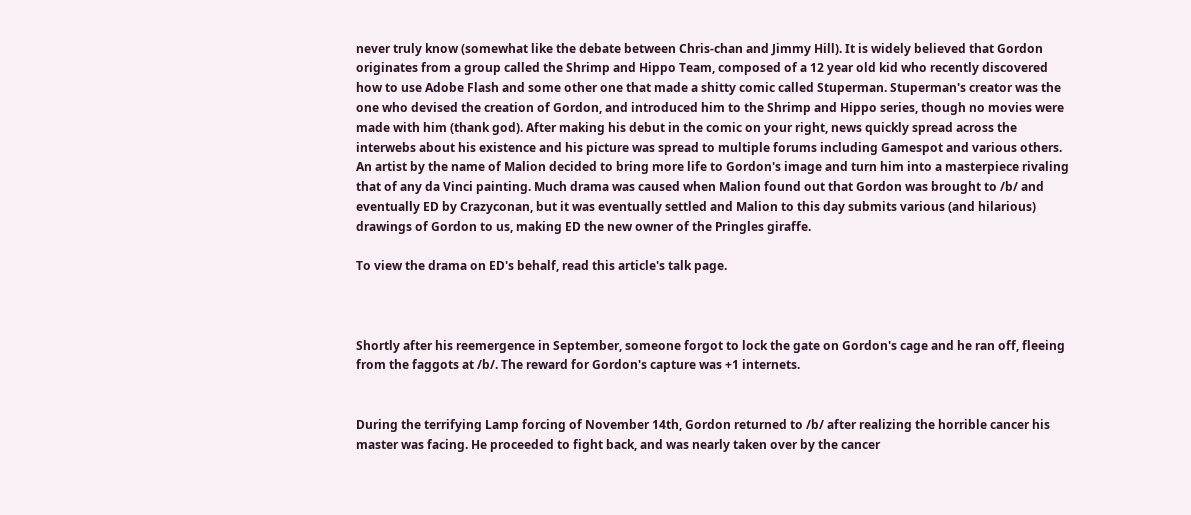never truly know (somewhat like the debate between Chris-chan and Jimmy Hill). It is widely believed that Gordon originates from a group called the Shrimp and Hippo Team, composed of a 12 year old kid who recently discovered how to use Adobe Flash and some other one that made a shitty comic called Stuperman. Stuperman's creator was the one who devised the creation of Gordon, and introduced him to the Shrimp and Hippo series, though no movies were made with him (thank god). After making his debut in the comic on your right, news quickly spread across the interwebs about his existence and his picture was spread to multiple forums including Gamespot and various others. An artist by the name of Malion decided to bring more life to Gordon's image and turn him into a masterpiece rivaling that of any da Vinci painting. Much drama was caused when Malion found out that Gordon was brought to /b/ and eventually ED by Crazyconan, but it was eventually settled and Malion to this day submits various (and hilarious) drawings of Gordon to us, making ED the new owner of the Pringles giraffe.

To view the drama on ED's behalf, read this article's talk page.



Shortly after his reemergence in September, someone forgot to lock the gate on Gordon's cage and he ran off, fleeing from the faggots at /b/. The reward for Gordon's capture was +1 internets.


During the terrifying Lamp forcing of November 14th, Gordon returned to /b/ after realizing the horrible cancer his master was facing. He proceeded to fight back, and was nearly taken over by the cancer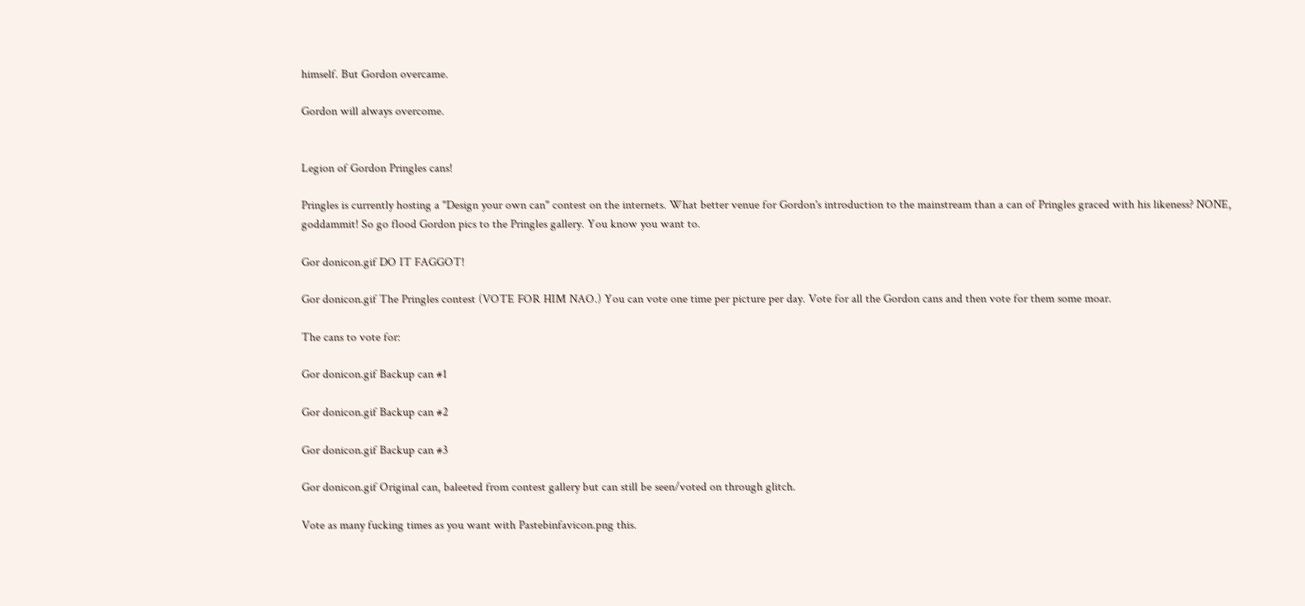himself. But Gordon overcame.

Gordon will always overcome.


Legion of Gordon Pringles cans!

Pringles is currently hosting a "Design your own can" contest on the internets. What better venue for Gordon's introduction to the mainstream than a can of Pringles graced with his likeness? NONE, goddammit! So go flood Gordon pics to the Pringles gallery. You know you want to.

Gor donicon.gif DO IT FAGGOT!

Gor donicon.gif The Pringles contest (VOTE FOR HIM NAO.) You can vote one time per picture per day. Vote for all the Gordon cans and then vote for them some moar.

The cans to vote for:

Gor donicon.gif Backup can #1

Gor donicon.gif Backup can #2

Gor donicon.gif Backup can #3

Gor donicon.gif Original can, baleeted from contest gallery but can still be seen/voted on through glitch.

Vote as many fucking times as you want with Pastebinfavicon.png this.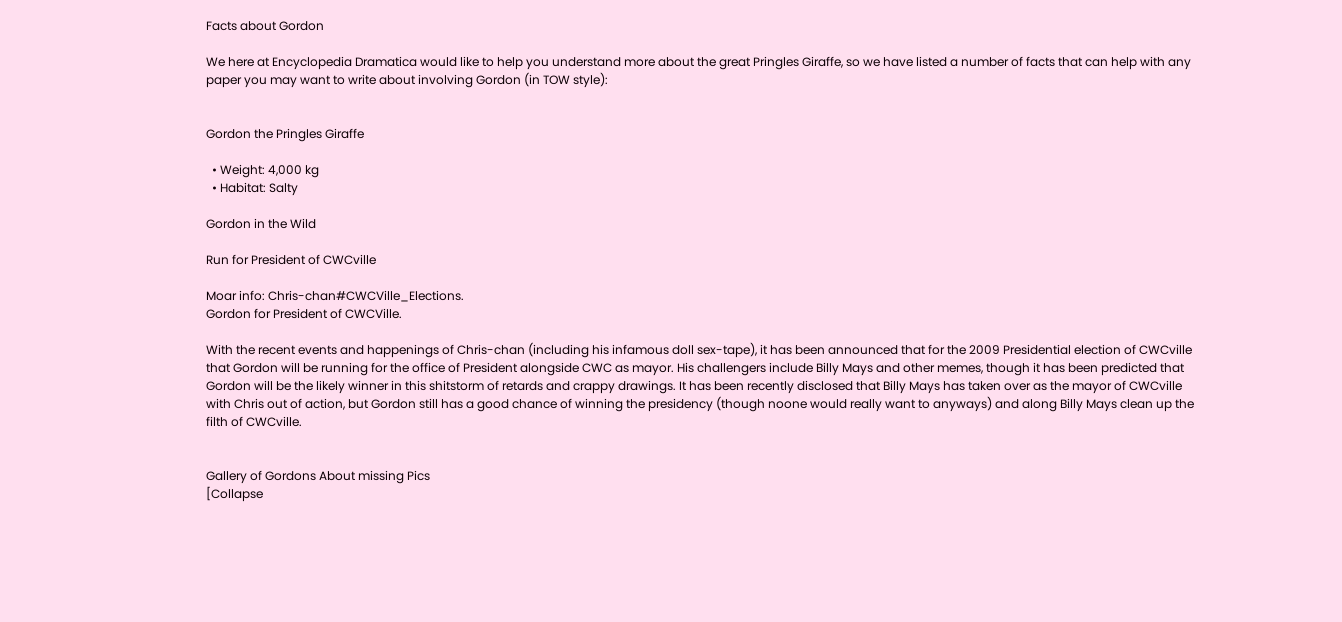Facts about Gordon

We here at Encyclopedia Dramatica would like to help you understand more about the great Pringles Giraffe, so we have listed a number of facts that can help with any paper you may want to write about involving Gordon (in TOW style):


Gordon the Pringles Giraffe

  • Weight: 4,000 kg
  • Habitat: Salty

Gordon in the Wild

Run for President of CWCville

Moar info: Chris-chan#CWCVille_Elections.
Gordon for President of CWCVille.

With the recent events and happenings of Chris-chan (including his infamous doll sex-tape), it has been announced that for the 2009 Presidential election of CWCville that Gordon will be running for the office of President alongside CWC as mayor. His challengers include Billy Mays and other memes, though it has been predicted that Gordon will be the likely winner in this shitstorm of retards and crappy drawings. It has been recently disclosed that Billy Mays has taken over as the mayor of CWCville with Chris out of action, but Gordon still has a good chance of winning the presidency (though noone would really want to anyways) and along Billy Mays clean up the filth of CWCville.


Gallery of Gordons About missing Pics
[Collapse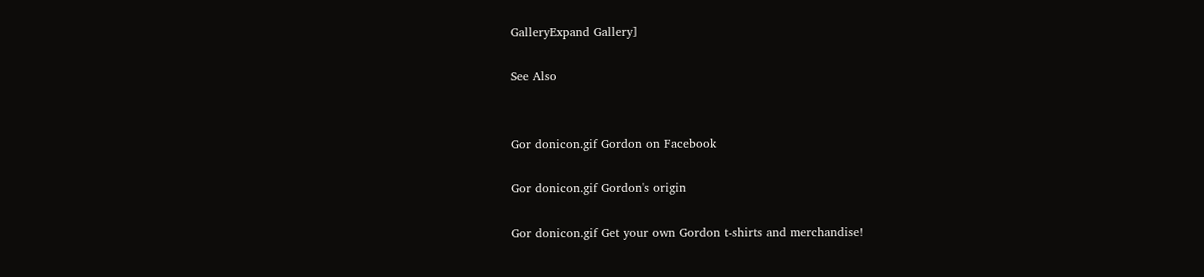GalleryExpand Gallery]

See Also


Gor donicon.gif Gordon on Facebook

Gor donicon.gif Gordon's origin

Gor donicon.gif Get your own Gordon t-shirts and merchandise!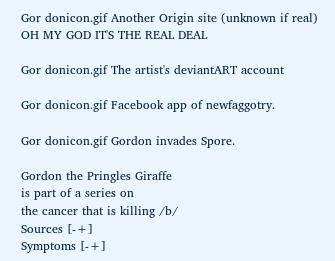Gor donicon.gif Another Origin site (unknown if real) OH MY GOD IT'S THE REAL DEAL

Gor donicon.gif The artist's deviantART account

Gor donicon.gif Facebook app of newfaggotry.

Gor donicon.gif Gordon invades Spore.

Gordon the Pringles Giraffe
is part of a series on
the cancer that is killing /b/
Sources [-+]
Symptoms [-+]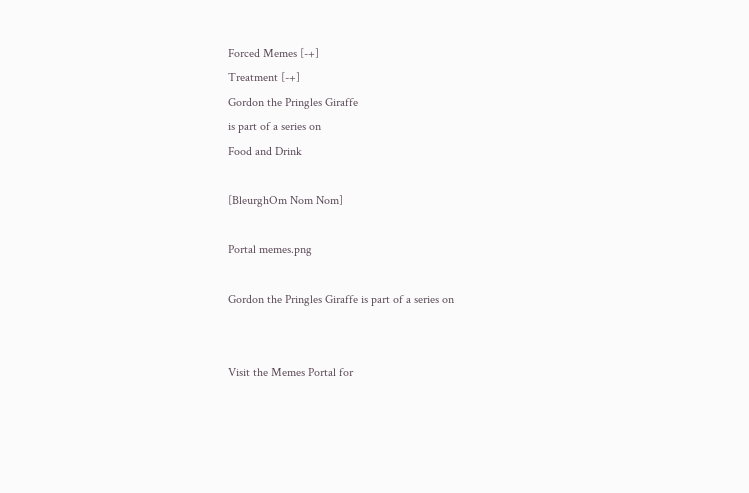Forced Memes [-+]
Treatment [-+]
Gordon the Pringles Giraffe
is part of a series on
Food and Drink

[BleurghOm Nom Nom]

Portal memes.png

Gordon the Pringles Giraffe is part of a series on


Visit the Memes Portal for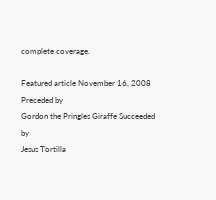complete coverage.

Featured article November 16, 2008
Preceded by
Gordon the Pringles Giraffe Succeeded by
Jesus Tortilla